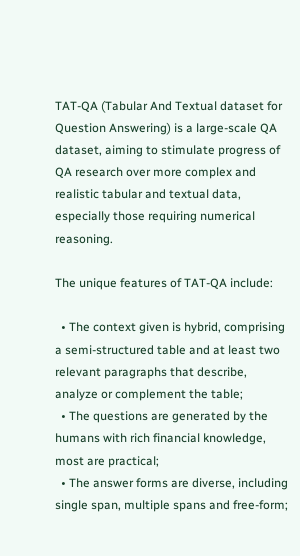TAT-QA (Tabular And Textual dataset for Question Answering) is a large-scale QA dataset, aiming to stimulate progress of QA research over more complex and realistic tabular and textual data, especially those requiring numerical reasoning.

The unique features of TAT-QA include:

  • The context given is hybrid, comprising a semi-structured table and at least two relevant paragraphs that describe, analyze or complement the table;
  • The questions are generated by the humans with rich financial knowledge, most are practical;
  • The answer forms are diverse, including single span, multiple spans and free-form;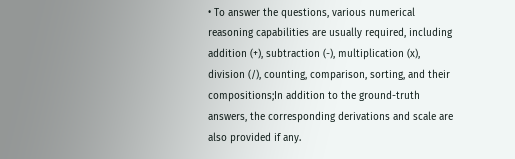• To answer the questions, various numerical reasoning capabilities are usually required, including addition (+), subtraction (-), multiplication (x), division (/), counting, comparison, sorting, and their compositions;In addition to the ground-truth answers, the corresponding derivations and scale are also provided if any.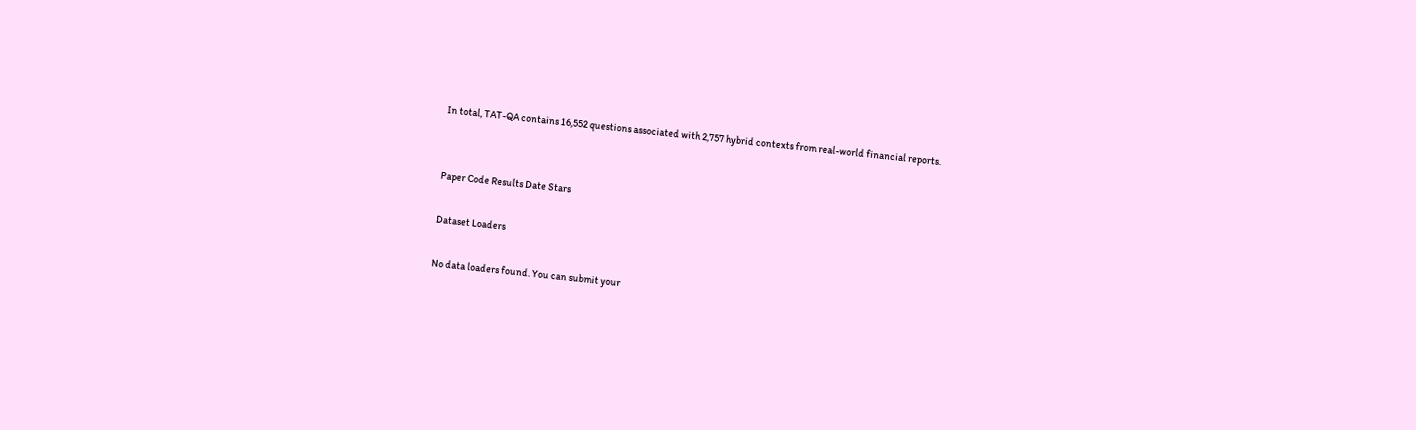In total, TAT-QA contains 16,552 questions associated with 2,757 hybrid contexts from real-world financial reports.


Paper Code Results Date Stars

Dataset Loaders

No data loaders found. You can submit your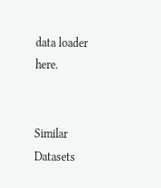data loader here.


Similar Datasets